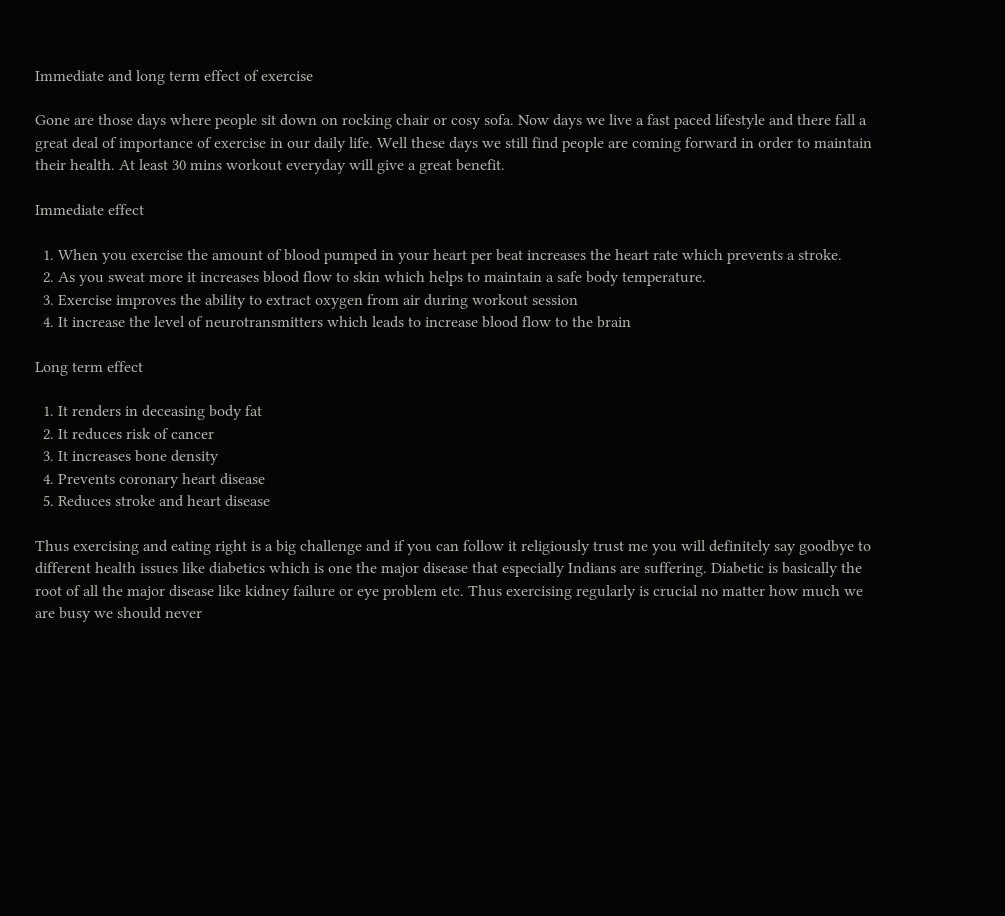Immediate and long term effect of exercise

Gone are those days where people sit down on rocking chair or cosy sofa. Now days we live a fast paced lifestyle and there fall a great deal of importance of exercise in our daily life. Well these days we still find people are coming forward in order to maintain their health. At least 30 mins workout everyday will give a great benefit.

Immediate effect

  1. When you exercise the amount of blood pumped in your heart per beat increases the heart rate which prevents a stroke.
  2. As you sweat more it increases blood flow to skin which helps to maintain a safe body temperature.
  3. Exercise improves the ability to extract oxygen from air during workout session
  4. It increase the level of neurotransmitters which leads to increase blood flow to the brain

Long term effect

  1. It renders in deceasing body fat
  2. It reduces risk of cancer
  3. It increases bone density
  4. Prevents coronary heart disease
  5. Reduces stroke and heart disease

Thus exercising and eating right is a big challenge and if you can follow it religiously trust me you will definitely say goodbye to different health issues like diabetics which is one the major disease that especially Indians are suffering. Diabetic is basically the root of all the major disease like kidney failure or eye problem etc. Thus exercising regularly is crucial no matter how much we are busy we should never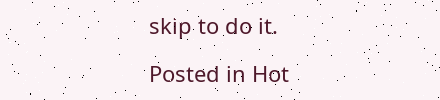skip to do it.

Posted in Hot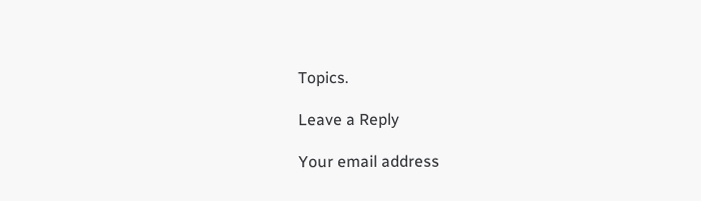Topics.

Leave a Reply

Your email address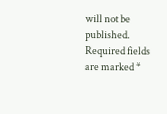will not be published. Required fields are marked *